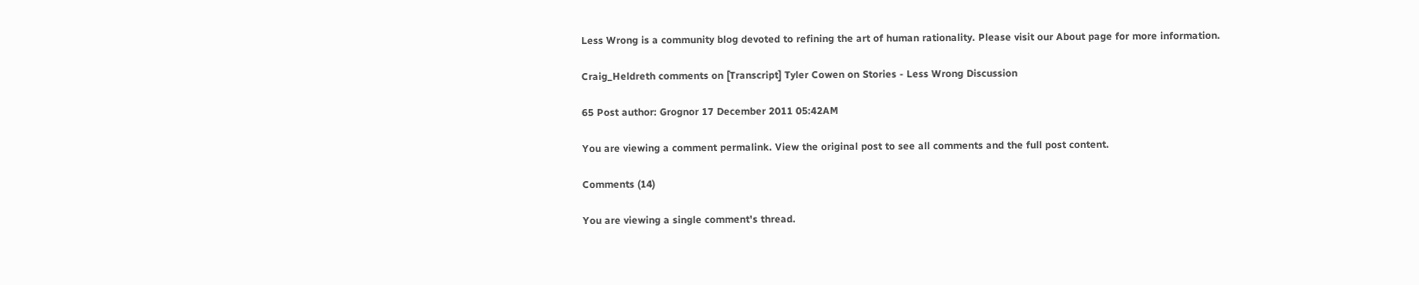Less Wrong is a community blog devoted to refining the art of human rationality. Please visit our About page for more information.

Craig_Heldreth comments on [Transcript] Tyler Cowen on Stories - Less Wrong Discussion

65 Post author: Grognor 17 December 2011 05:42AM

You are viewing a comment permalink. View the original post to see all comments and the full post content.

Comments (14)

You are viewing a single comment's thread.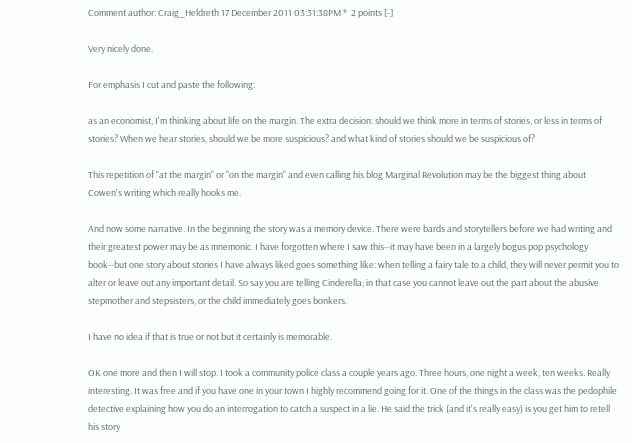Comment author: Craig_Heldreth 17 December 2011 03:31:38PM *  2 points [-]

Very nicely done.

For emphasis I cut and paste the following:

as an economist, I'm thinking about life on the margin. The extra decision: should we think more in terms of stories, or less in terms of stories? When we hear stories, should we be more suspicious? and what kind of stories should we be suspicious of?

This repetition of "at the margin" or "on the margin" and even calling his blog Marginal Revolution may be the biggest thing about Cowen's writing which really hooks me.

And now some narrative. In the beginning the story was a memory device. There were bards and storytellers before we had writing and their greatest power may be as mnemonic. I have forgotten where I saw this--it may have been in a largely bogus pop psychology book--but one story about stories I have always liked goes something like: when telling a fairy tale to a child, they will never permit you to alter or leave out any important detail. So say you are telling Cinderella; in that case you cannot leave out the part about the abusive stepmother and stepsisters, or the child immediately goes bonkers.

I have no idea if that is true or not but it certainly is memorable.

OK one more and then I will stop. I took a community police class a couple years ago. Three hours, one night a week, ten weeks. Really interesting. It was free and if you have one in your town I highly recommend going for it. One of the things in the class was the pedophile detective explaining how you do an interrogation to catch a suspect in a lie. He said the trick (and it's really easy) is you get him to retell his story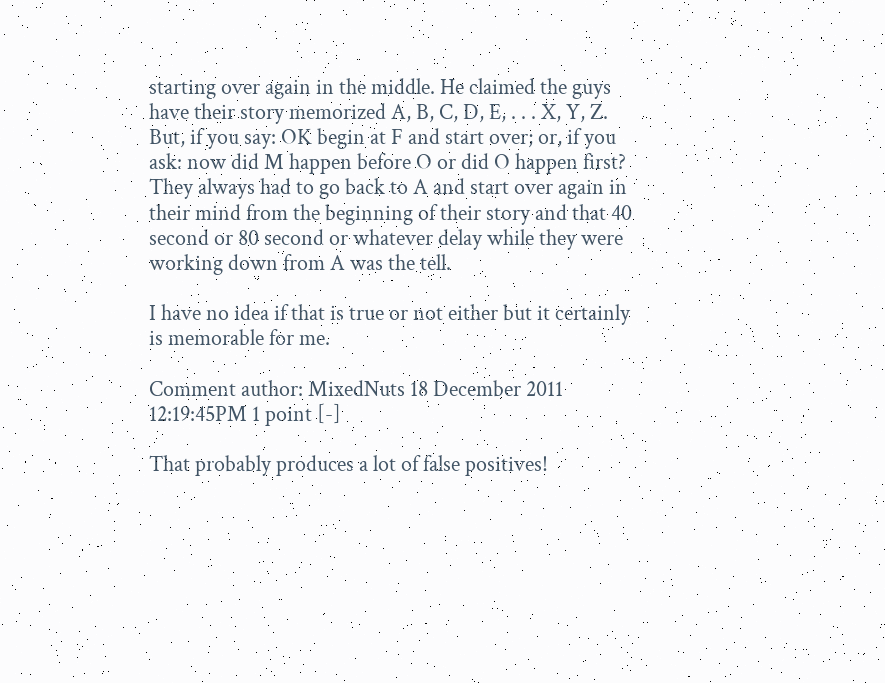starting over again in the middle. He claimed the guys have their story memorized A, B, C, D, E, . . . X, Y, Z. But, if you say: OK begin at F and start over; or, if you ask: now did M happen before O or did O happen first? They always had to go back to A and start over again in their mind from the beginning of their story and that 40 second or 80 second or whatever delay while they were working down from A was the tell.

I have no idea if that is true or not either but it certainly is memorable for me.

Comment author: MixedNuts 18 December 2011 12:19:45PM 1 point [-]

That probably produces a lot of false positives!